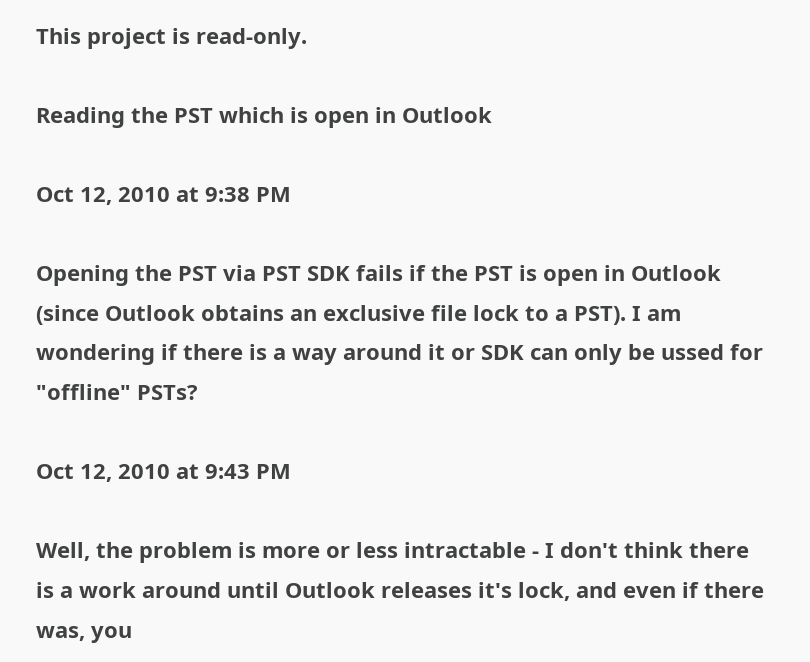This project is read-only.

Reading the PST which is open in Outlook

Oct 12, 2010 at 9:38 PM

Opening the PST via PST SDK fails if the PST is open in Outlook (since Outlook obtains an exclusive file lock to a PST). I am wondering if there is a way around it or SDK can only be ussed for "offline" PSTs?

Oct 12, 2010 at 9:43 PM

Well, the problem is more or less intractable - I don't think there is a work around until Outlook releases it's lock, and even if there was, you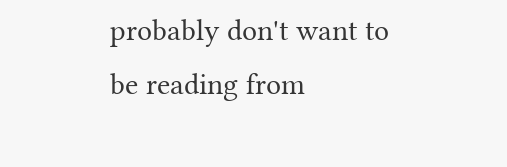probably don't want to be reading from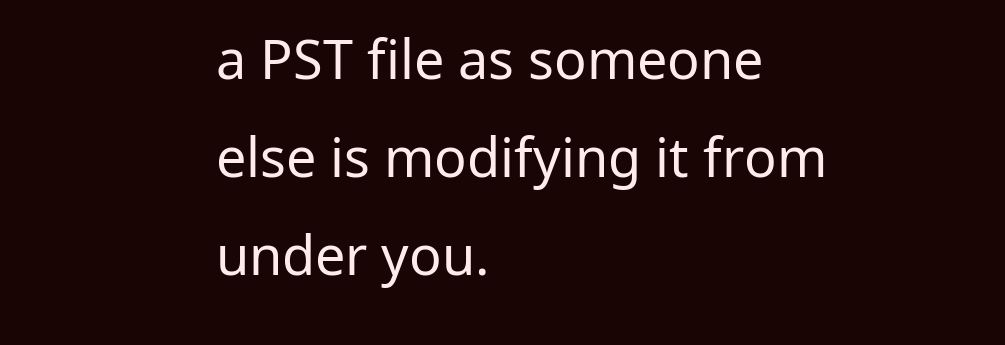a PST file as someone else is modifying it from under you.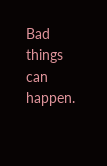Bad things can happen.